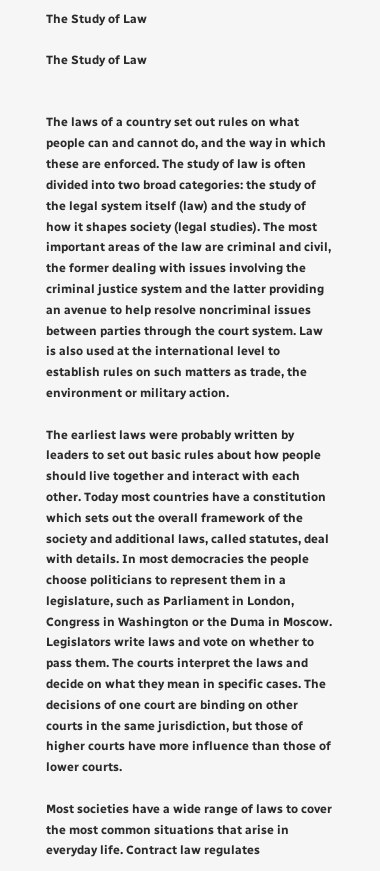The Study of Law

The Study of Law


The laws of a country set out rules on what people can and cannot do, and the way in which these are enforced. The study of law is often divided into two broad categories: the study of the legal system itself (law) and the study of how it shapes society (legal studies). The most important areas of the law are criminal and civil, the former dealing with issues involving the criminal justice system and the latter providing an avenue to help resolve noncriminal issues between parties through the court system. Law is also used at the international level to establish rules on such matters as trade, the environment or military action.

The earliest laws were probably written by leaders to set out basic rules about how people should live together and interact with each other. Today most countries have a constitution which sets out the overall framework of the society and additional laws, called statutes, deal with details. In most democracies the people choose politicians to represent them in a legislature, such as Parliament in London, Congress in Washington or the Duma in Moscow. Legislators write laws and vote on whether to pass them. The courts interpret the laws and decide on what they mean in specific cases. The decisions of one court are binding on other courts in the same jurisdiction, but those of higher courts have more influence than those of lower courts.

Most societies have a wide range of laws to cover the most common situations that arise in everyday life. Contract law regulates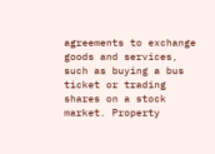agreements to exchange goods and services, such as buying a bus ticket or trading shares on a stock market. Property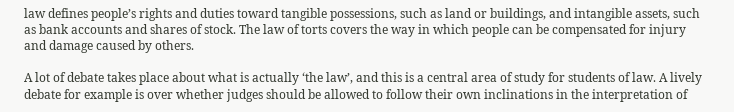law defines people’s rights and duties toward tangible possessions, such as land or buildings, and intangible assets, such as bank accounts and shares of stock. The law of torts covers the way in which people can be compensated for injury and damage caused by others.

A lot of debate takes place about what is actually ‘the law’, and this is a central area of study for students of law. A lively debate for example is over whether judges should be allowed to follow their own inclinations in the interpretation of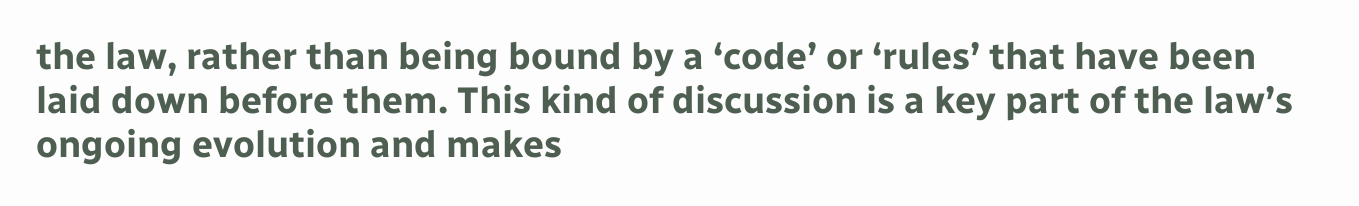the law, rather than being bound by a ‘code’ or ‘rules’ that have been laid down before them. This kind of discussion is a key part of the law’s ongoing evolution and makes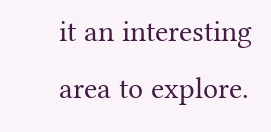it an interesting area to explore.